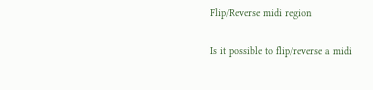Flip/Reverse midi region

Is it possible to flip/reverse a midi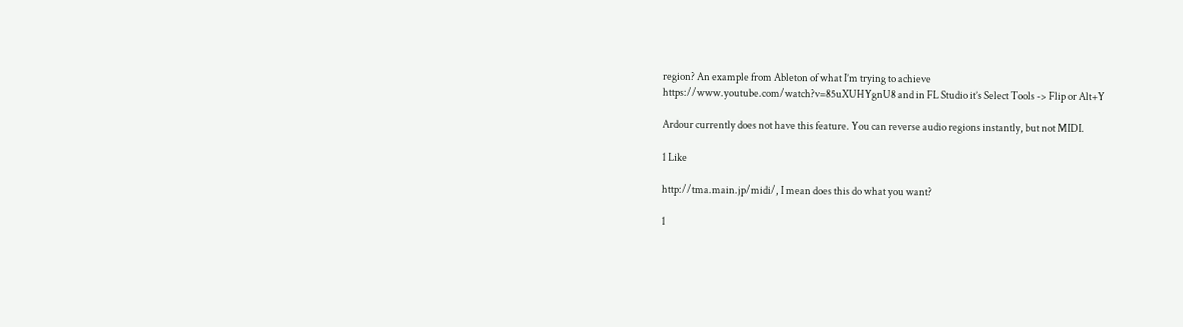region? An example from Ableton of what I’m trying to achieve https://www.youtube.com/watch?v=85uXUHYgnU8 and in FL Studio it’s Select Tools -> Flip or Alt+Y

Ardour currently does not have this feature. You can reverse audio regions instantly, but not MIDI.

1 Like

http://tma.main.jp/midi/, I mean does this do what you want?

1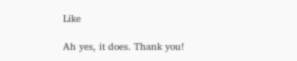Like

Ah yes, it does. Thank you!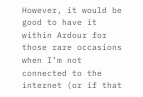However, it would be good to have it within Ardour for those rare occasions when I’m not connected to the internet (or if that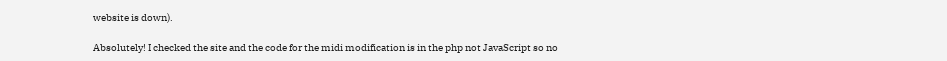website is down).

Absolutely! I checked the site and the code for the midi modification is in the php not JavaScript so no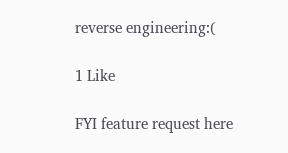reverse engineering:(

1 Like

FYI feature request here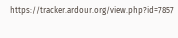https://tracker.ardour.org/view.php?id=7857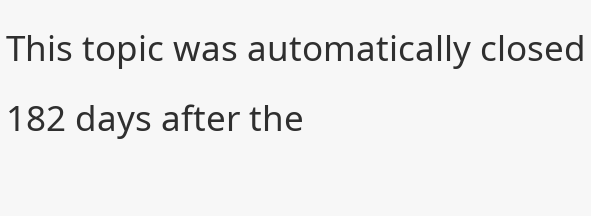This topic was automatically closed 182 days after the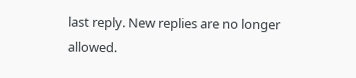last reply. New replies are no longer allowed.